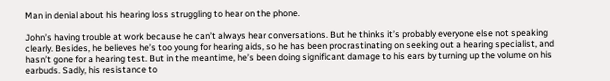Man in denial about his hearing loss struggling to hear on the phone.

John’s having trouble at work because he can’t always hear conversations. But he thinks it’s probably everyone else not speaking clearly. Besides, he believes he’s too young for hearing aids, so he has been procrastinating on seeking out a hearing specialist, and hasn’t gone for a hearing test. But in the meantime, he’s been doing significant damage to his ears by turning up the volume on his earbuds. Sadly, his resistance to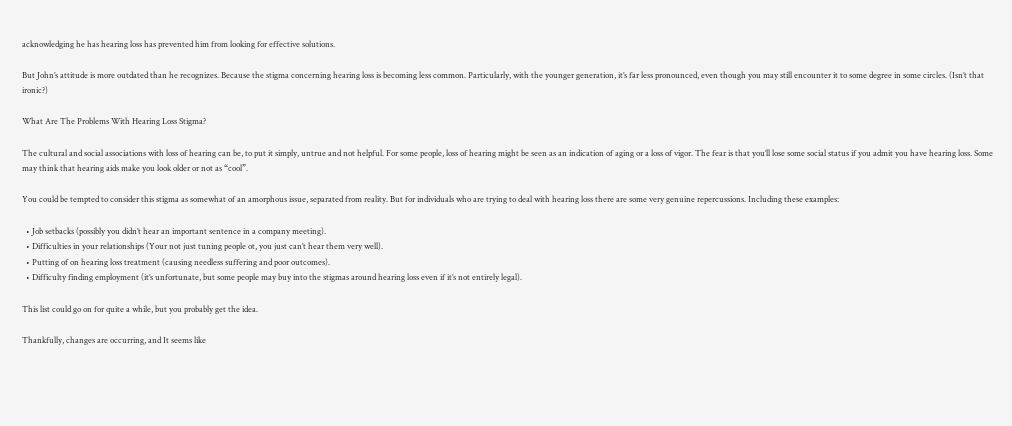acknowledging he has hearing loss has prevented him from looking for effective solutions.

But John’s attitude is more outdated than he recognizes. Because the stigma concerning hearing loss is becoming less common. Particularly, with the younger generation, it’s far less pronounced, even though you may still encounter it to some degree in some circles. (Isn’t that ironic?)

What Are The Problems With Hearing Loss Stigma?

The cultural and social associations with loss of hearing can be, to put it simply, untrue and not helpful. For some people, loss of hearing might be seen as an indication of aging or a loss of vigor. The fear is that you’ll lose some social status if you admit you have hearing loss. Some may think that hearing aids make you look older or not as “cool”.

You could be tempted to consider this stigma as somewhat of an amorphous issue, separated from reality. But for individuals who are trying to deal with hearing loss there are some very genuine repercussions. Including these examples:

  • Job setbacks (possibly you didn’t hear an important sentence in a company meeting).
  • Difficulties in your relationships (Your not just tuning people ot, you just can’t hear them very well).
  • Putting of on hearing loss treatment (causing needless suffering and poor outcomes).
  • Difficulty finding employment (it’s unfortunate, but some people may buy into the stigmas around hearing loss even if it’s not entirely legal).

This list could go on for quite a while, but you probably get the idea.

Thankfully, changes are occurring, and It seems like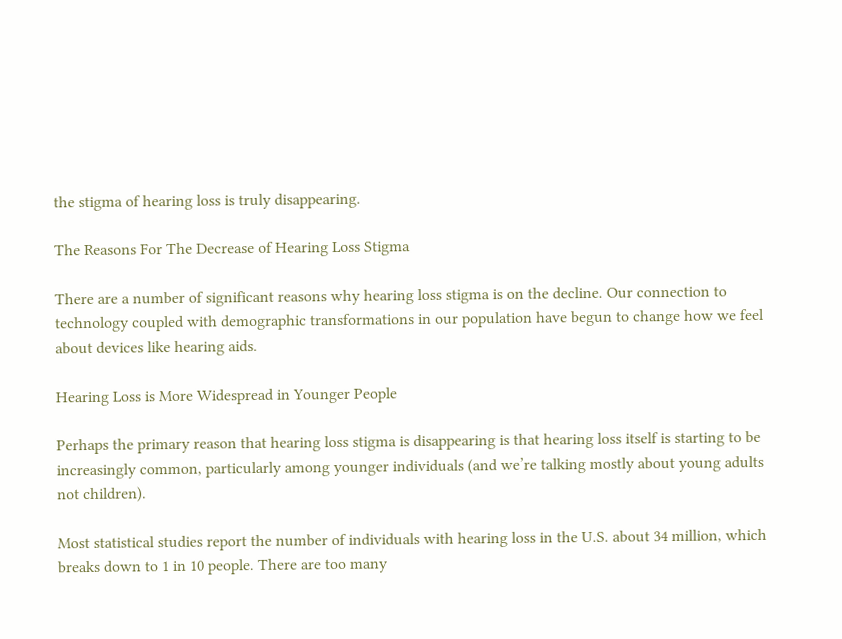the stigma of hearing loss is truly disappearing.

The Reasons For The Decrease of Hearing Loss Stigma

There are a number of significant reasons why hearing loss stigma is on the decline. Our connection to technology coupled with demographic transformations in our population have begun to change how we feel about devices like hearing aids.

Hearing Loss is More Widespread in Younger People

Perhaps the primary reason that hearing loss stigma is disappearing is that hearing loss itself is starting to be increasingly common, particularly among younger individuals (and we’re talking mostly about young adults not children).

Most statistical studies report the number of individuals with hearing loss in the U.S. about 34 million, which breaks down to 1 in 10 people. There are too many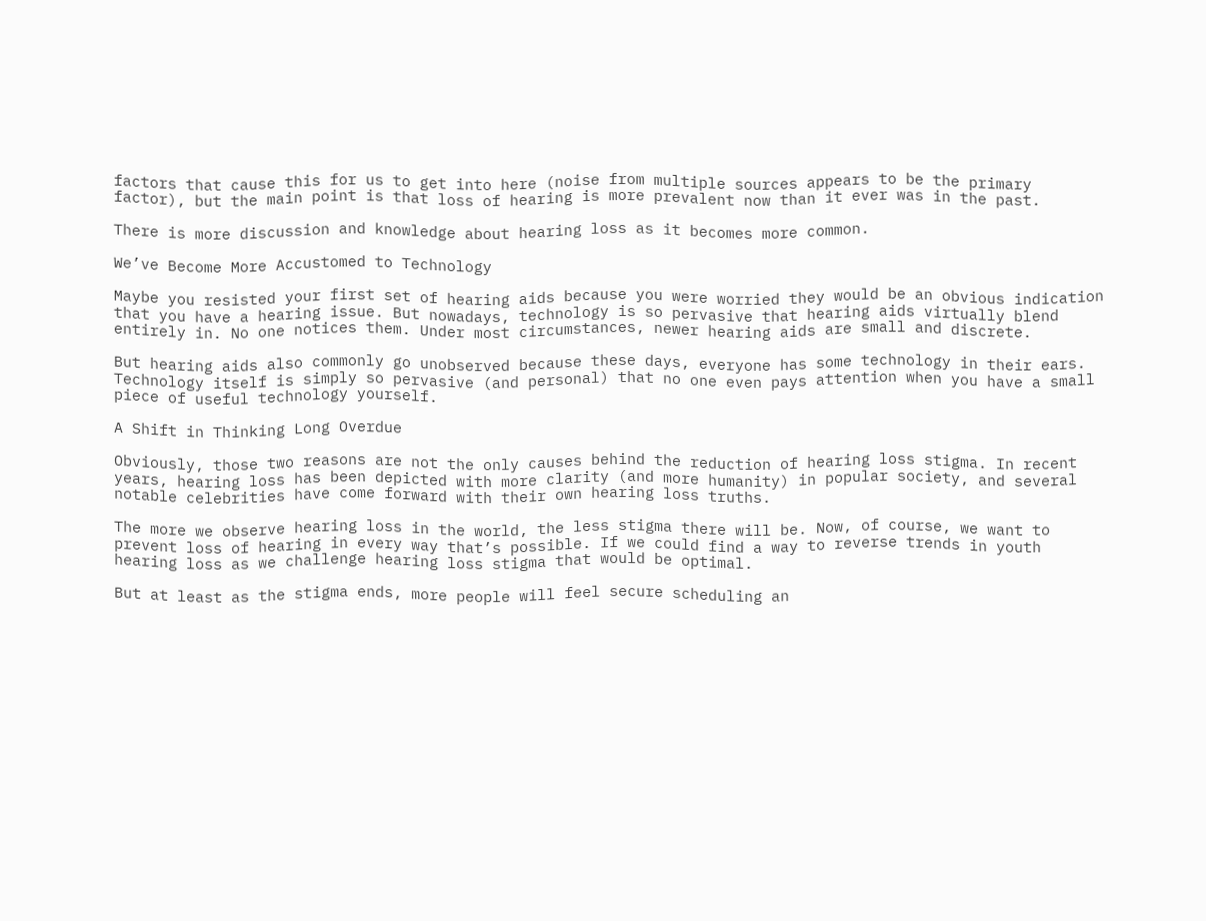factors that cause this for us to get into here (noise from multiple sources appears to be the primary factor), but the main point is that loss of hearing is more prevalent now than it ever was in the past.

There is more discussion and knowledge about hearing loss as it becomes more common.

We’ve Become More Accustomed to Technology

Maybe you resisted your first set of hearing aids because you were worried they would be an obvious indication that you have a hearing issue. But nowadays, technology is so pervasive that hearing aids virtually blend entirely in. No one notices them. Under most circumstances, newer hearing aids are small and discrete.

But hearing aids also commonly go unobserved because these days, everyone has some technology in their ears. Technology itself is simply so pervasive (and personal) that no one even pays attention when you have a small piece of useful technology yourself.

A Shift in Thinking Long Overdue

Obviously, those two reasons are not the only causes behind the reduction of hearing loss stigma. In recent years, hearing loss has been depicted with more clarity (and more humanity) in popular society, and several notable celebrities have come forward with their own hearing loss truths.

The more we observe hearing loss in the world, the less stigma there will be. Now, of course, we want to prevent loss of hearing in every way that’s possible. If we could find a way to reverse trends in youth hearing loss as we challenge hearing loss stigma that would be optimal.

But at least as the stigma ends, more people will feel secure scheduling an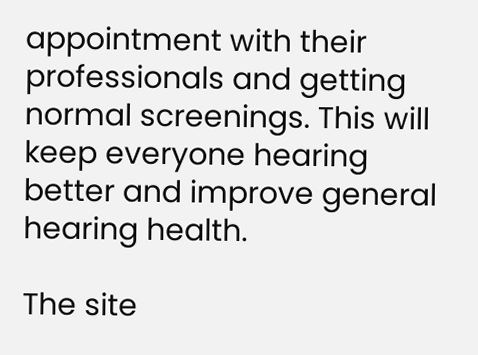appointment with their professionals and getting normal screenings. This will keep everyone hearing better and improve general hearing health.

The site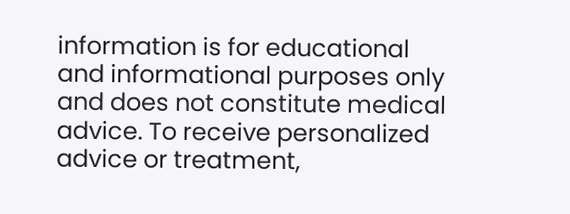information is for educational and informational purposes only and does not constitute medical advice. To receive personalized advice or treatment,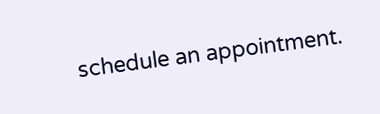schedule an appointment.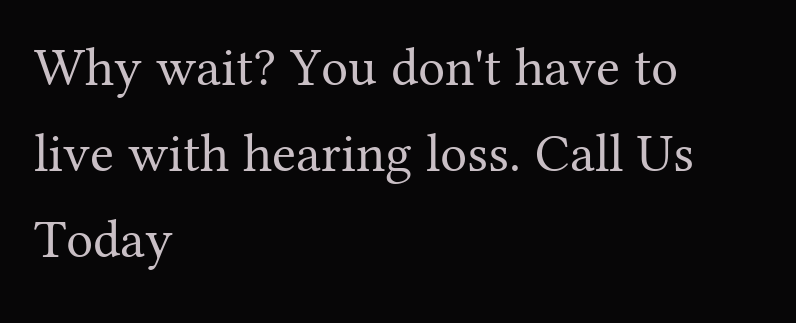Why wait? You don't have to live with hearing loss. Call Us Today